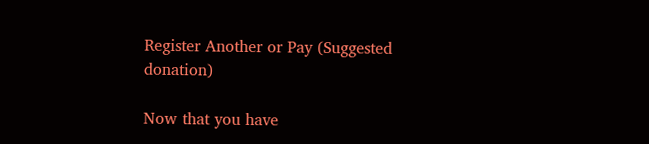Register Another or Pay (Suggested donation)

Now that you have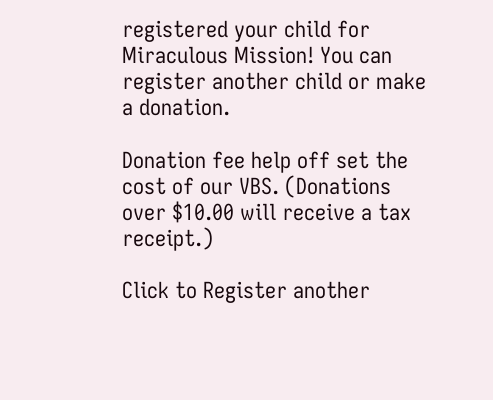registered your child for Miraculous Mission! You can register another child or make a donation.

Donation fee help off set the cost of our VBS. (Donations over $10.00 will receive a tax receipt.)

Click to Register another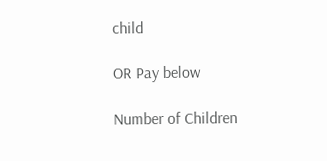child

OR Pay below

Number of Children